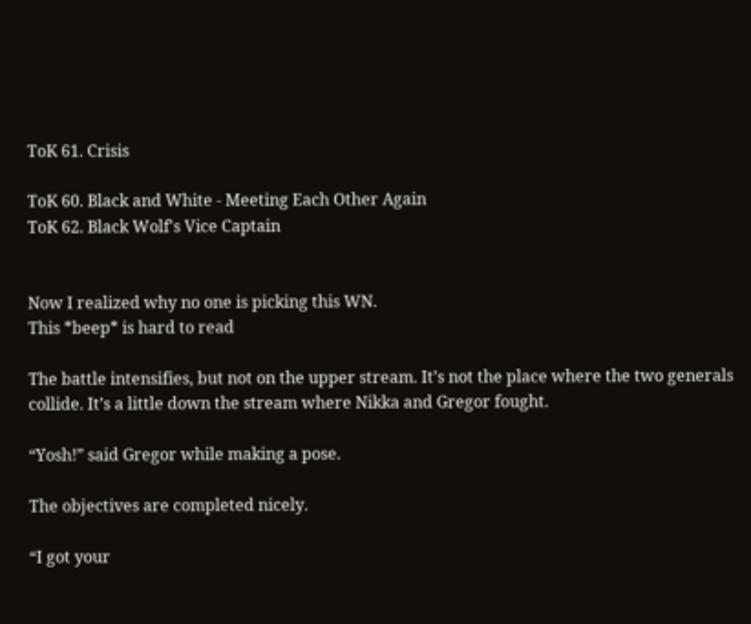ToK 61. Crisis

ToK 60. Black and White - Meeting Each Other Again
ToK 62. Black Wolf's Vice Captain


Now I realized why no one is picking this WN.
This *beep* is hard to read

The battle intensifies, but not on the upper stream. It’s not the place where the two generals collide. It’s a little down the stream where Nikka and Gregor fought.

“Yosh!” said Gregor while making a pose.

The objectives are completed nicely.

“I got your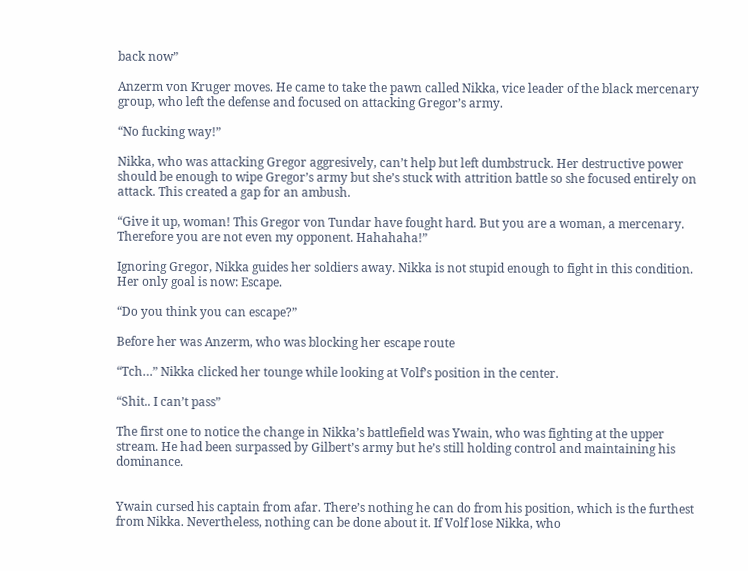back now”

Anzerm von Kruger moves. He came to take the pawn called Nikka, vice leader of the black mercenary group, who left the defense and focused on attacking Gregor’s army.

“No fucking way!”

Nikka, who was attacking Gregor aggresively, can’t help but left dumbstruck. Her destructive power should be enough to wipe Gregor’s army but she’s stuck with attrition battle so she focused entirely on attack. This created a gap for an ambush.

“Give it up, woman! This Gregor von Tundar have fought hard. But you are a woman, a mercenary. Therefore you are not even my opponent. Hahahaha!”

Ignoring Gregor, Nikka guides her soldiers away. Nikka is not stupid enough to fight in this condition. Her only goal is now: Escape.

“Do you think you can escape?”

Before her was Anzerm, who was blocking her escape route

“Tch…” Nikka clicked her tounge while looking at Volf’s position in the center.

“Shit.. I can’t pass”

The first one to notice the change in Nikka’s battlefield was Ywain, who was fighting at the upper stream. He had been surpassed by Gilbert’s army but he’s still holding control and maintaining his dominance.


Ywain cursed his captain from afar. There’s nothing he can do from his position, which is the furthest from Nikka. Nevertheless, nothing can be done about it. If Volf lose Nikka, who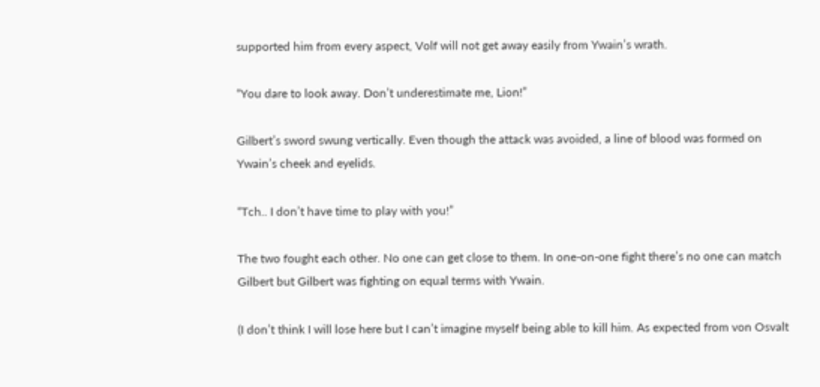supported him from every aspect, Volf will not get away easily from Ywain’s wrath.

“You dare to look away. Don’t underestimate me, Lion!”

Gilbert’s sword swung vertically. Even though the attack was avoided, a line of blood was formed on Ywain’s cheek and eyelids.

“Tch.. I don’t have time to play with you!”

The two fought each other. No one can get close to them. In one-on-one fight there’s no one can match Gilbert but Gilbert was fighting on equal terms with Ywain.

(I don’t think I will lose here but I can’t imagine myself being able to kill him. As expected from von Osvalt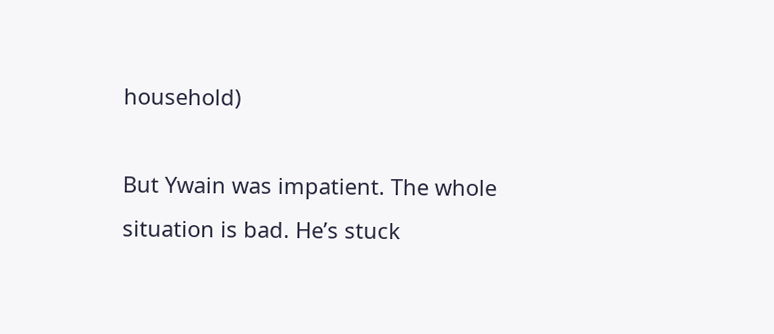household)

But Ywain was impatient. The whole situation is bad. He’s stuck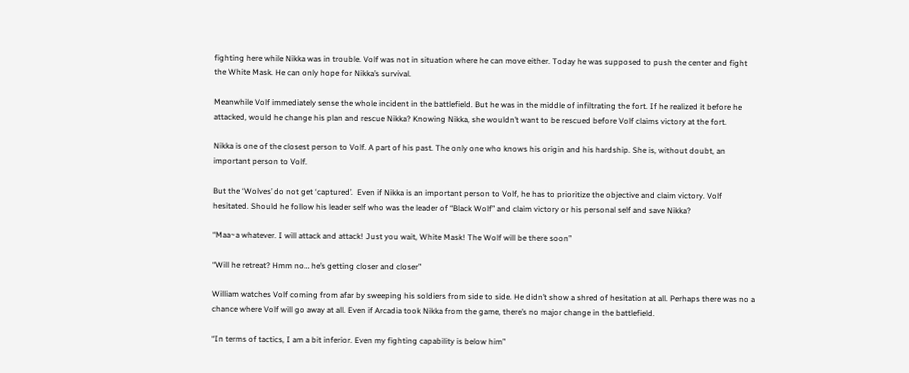fighting here while Nikka was in trouble. Volf was not in situation where he can move either. Today he was supposed to push the center and fight the White Mask. He can only hope for Nikka’s survival.

Meanwhile Volf immediately sense the whole incident in the battlefield. But he was in the middle of infiltrating the fort. If he realized it before he attacked, would he change his plan and rescue Nikka? Knowing Nikka, she wouldn’t want to be rescued before Volf claims victory at the fort.

Nikka is one of the closest person to Volf. A part of his past. The only one who knows his origin and his hardship. She is, without doubt, an important person to Volf.

But the ‘Wolves’ do not get ‘captured’.  Even if Nikka is an important person to Volf, he has to prioritize the objective and claim victory. Volf hesitated. Should he follow his leader self who was the leader of “Black Wolf” and claim victory or his personal self and save Nikka?

“Maa~a whatever. I will attack and attack! Just you wait, White Mask! The Wolf will be there soon”

“Will he retreat? Hmm no… he’s getting closer and closer”

William watches Volf coming from afar by sweeping his soldiers from side to side. He didn’t show a shred of hesitation at all. Perhaps there was no a chance where Volf will go away at all. Even if Arcadia took Nikka from the game, there’s no major change in the battlefield.

“In terms of tactics, I am a bit inferior. Even my fighting capability is below him”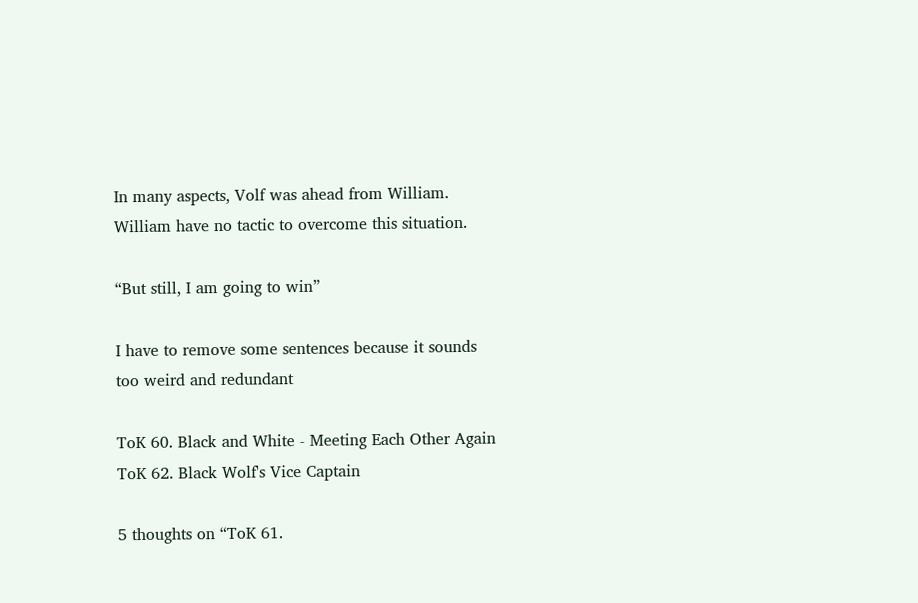In many aspects, Volf was ahead from William. William have no tactic to overcome this situation.

“But still, I am going to win”

I have to remove some sentences because it sounds too weird and redundant

ToK 60. Black and White - Meeting Each Other Again
ToK 62. Black Wolf's Vice Captain

5 thoughts on “ToK 61.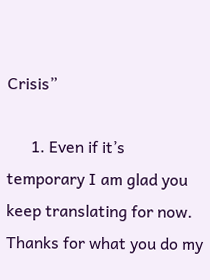Crisis”

      1. Even if it’s temporary I am glad you keep translating for now. Thanks for what you do my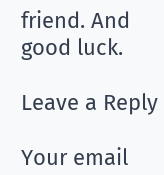friend. And good luck.

Leave a Reply

Your email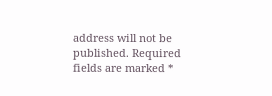address will not be published. Required fields are marked *